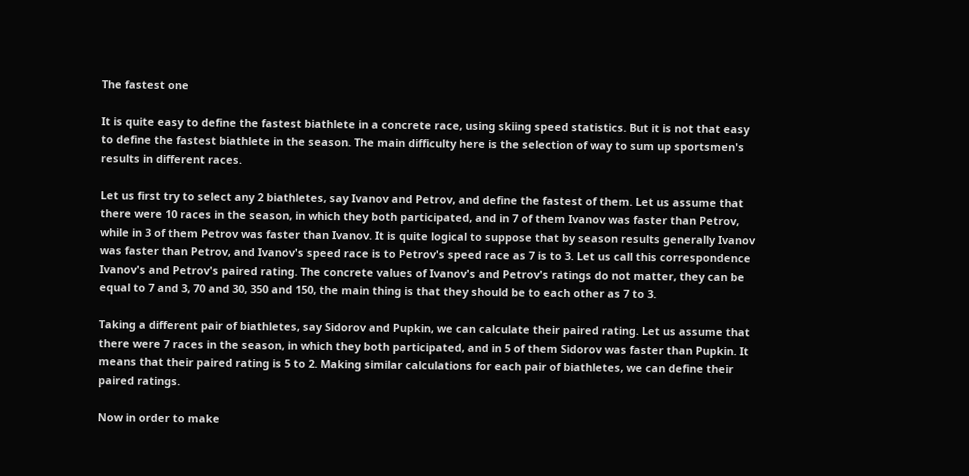The fastest one

It is quite easy to define the fastest biathlete in a concrete race, using skiing speed statistics. But it is not that easy to define the fastest biathlete in the season. The main difficulty here is the selection of way to sum up sportsmen's results in different races.

Let us first try to select any 2 biathletes, say Ivanov and Petrov, and define the fastest of them. Let us assume that there were 10 races in the season, in which they both participated, and in 7 of them Ivanov was faster than Petrov, while in 3 of them Petrov was faster than Ivanov. It is quite logical to suppose that by season results generally Ivanov was faster than Petrov, and Ivanov's speed race is to Petrov's speed race as 7 is to 3. Let us call this correspondence Ivanov's and Petrov's paired rating. The concrete values of Ivanov's and Petrov's ratings do not matter, they can be equal to 7 and 3, 70 and 30, 350 and 150, the main thing is that they should be to each other as 7 to 3.

Taking a different pair of biathletes, say Sidorov and Pupkin, we can calculate their paired rating. Let us assume that there were 7 races in the season, in which they both participated, and in 5 of them Sidorov was faster than Pupkin. It means that their paired rating is 5 to 2. Making similar calculations for each pair of biathletes, we can define their paired ratings.

Now in order to make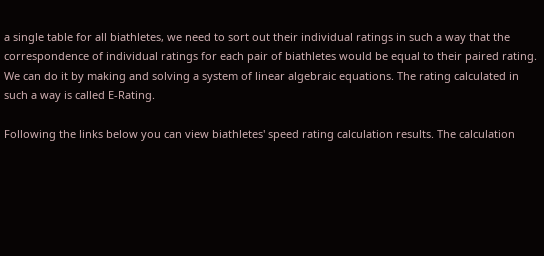a single table for all biathletes, we need to sort out their individual ratings in such a way that the correspondence of individual ratings for each pair of biathletes would be equal to their paired rating. We can do it by making and solving a system of linear algebraic equations. The rating calculated in such a way is called E-Rating.

Following the links below you can view biathletes' speed rating calculation results. The calculation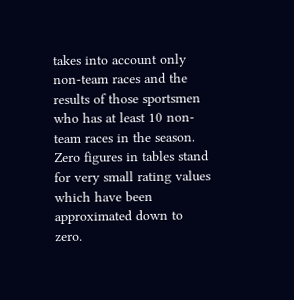takes into account only non-team races and the results of those sportsmen who has at least 10 non-team races in the season. Zero figures in tables stand for very small rating values which have been approximated down to zero.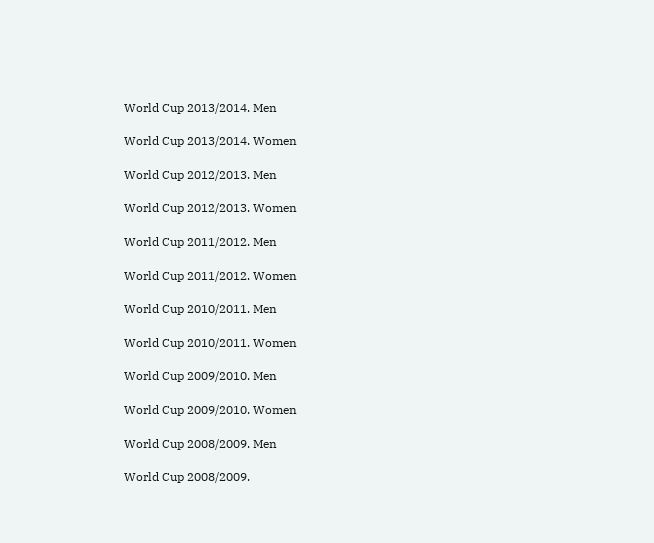World Cup 2013/2014. Men

World Cup 2013/2014. Women

World Cup 2012/2013. Men

World Cup 2012/2013. Women

World Cup 2011/2012. Men

World Cup 2011/2012. Women

World Cup 2010/2011. Men

World Cup 2010/2011. Women

World Cup 2009/2010. Men

World Cup 2009/2010. Women

World Cup 2008/2009. Men

World Cup 2008/2009.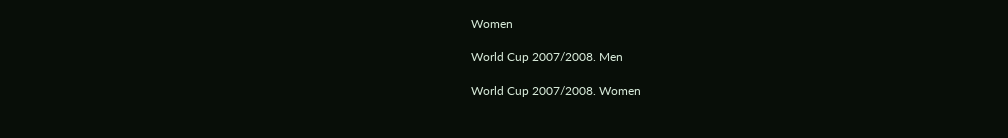Women

World Cup 2007/2008. Men

World Cup 2007/2008. Women